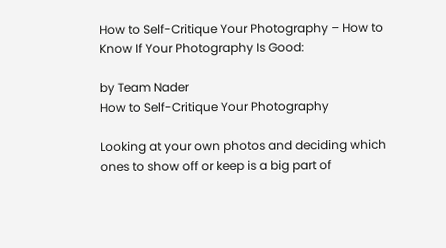How to Self-Critique Your Photography – How to Know If Your Photography Is Good:

by Team Nader
How to Self-Critique Your Photography

Looking at your own photos and deciding which ones to show off or keep is a big part of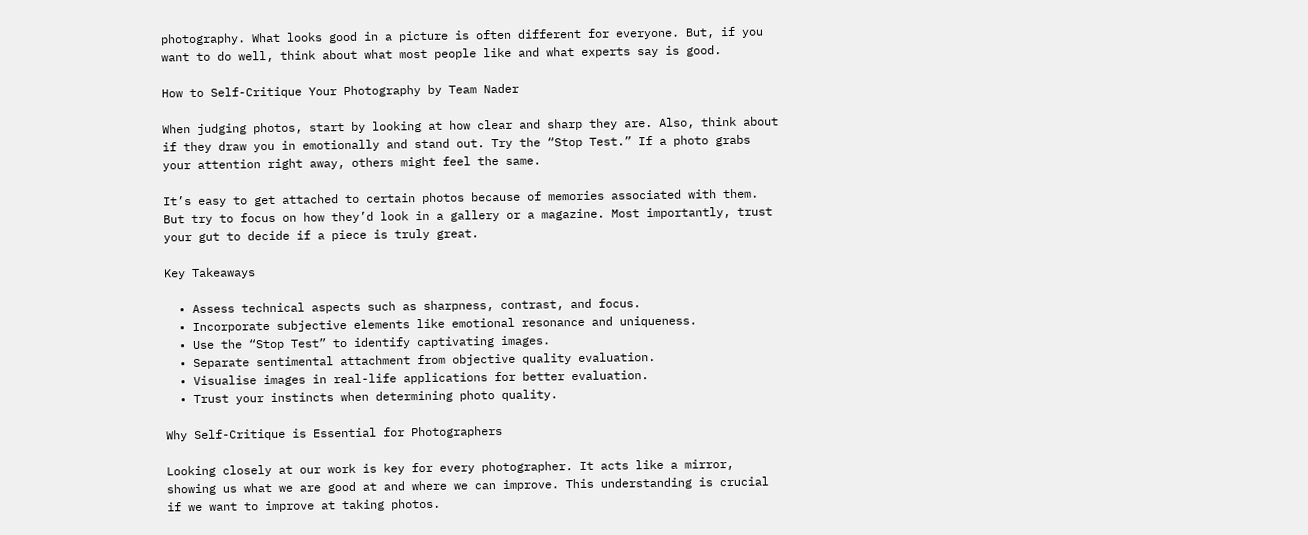photography. What looks good in a picture is often different for everyone. But, if you want to do well, think about what most people like and what experts say is good.

How to Self-Critique Your Photography by Team Nader

When judging photos, start by looking at how clear and sharp they are. Also, think about if they draw you in emotionally and stand out. Try the “Stop Test.” If a photo grabs your attention right away, others might feel the same.

It’s easy to get attached to certain photos because of memories associated with them. But try to focus on how they’d look in a gallery or a magazine. Most importantly, trust your gut to decide if a piece is truly great.

Key Takeaways

  • Assess technical aspects such as sharpness, contrast, and focus.
  • Incorporate subjective elements like emotional resonance and uniqueness.
  • Use the “Stop Test” to identify captivating images.
  • Separate sentimental attachment from objective quality evaluation.
  • Visualise images in real-life applications for better evaluation.
  • Trust your instincts when determining photo quality.

Why Self-Critique is Essential for Photographers

Looking closely at our work is key for every photographer. It acts like a mirror, showing us what we are good at and where we can improve. This understanding is crucial if we want to improve at taking photos.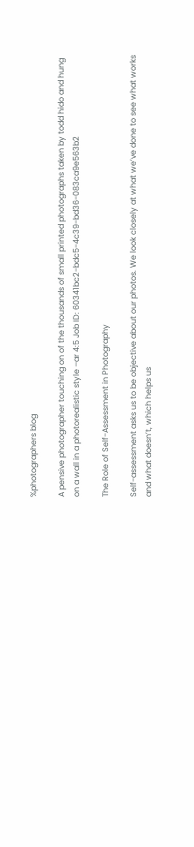%photographers blog

A pensive photographer touching on of the thousands of small printed photographs taken by todd hido and hung on a wall in a photorealistic style –ar 4:5 Job ID: 60341bc2-bdc5-4c39-bd36-083ca9e563b2

The Role of Self-Assessment in Photography

Self-assessment asks us to be objective about our photos. We look closely at what we’ve done to see what works and what doesn’t, which helps us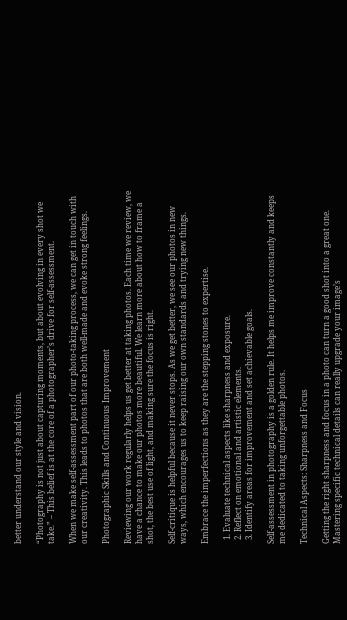better understand our style and vision.

“Photography is not just about capturing moments, but about evolving in every shot we take.” – This belief is at the core of a photographer’s drive for self-assessment.

When we make self-assessment part of our photo-taking process, we can get in touch with our creativity. This leads to photos that are both well-made and evoke strong feelings.

Photographic Skills and Continuous Improvement

Reviewing our work regularly helps us get better at taking photos. Each time we review, we have a chance to make our photos more beautiful. We learn more about how to frame a shot, the best use of light, and making sure the focus is right.

Self-critique is helpful because it never stops. As we get better, we see our photos in new ways, which encourages us to keep raising our own standards and trying new things.

Embrace the imperfections as they are the stepping stones to expertise.

  1. Evaluate technical aspects like sharpness and exposure.
  2. Reflect on emotional and artistic elements.
  3. Identify areas for improvement and set achievable goals.

Self-assessment in photography is a golden rule. It helps me improve constantly and keeps me dedicated to taking unforgettable photos.

Technical Aspects: Sharpness and Focus

Getting the right sharpness and focus in a photo can turn a good shot into a great one. Mastering specific technical details can really upgrade your image’s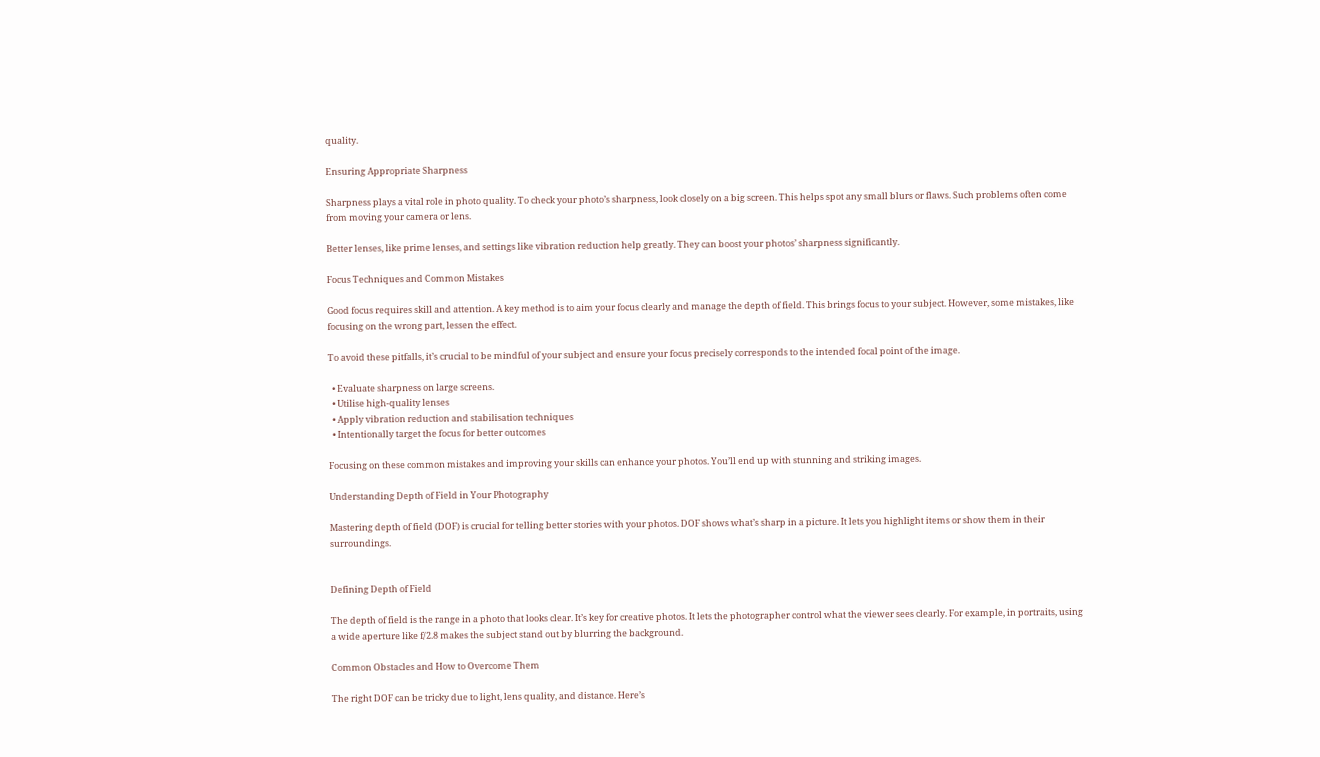quality.

Ensuring Appropriate Sharpness

Sharpness plays a vital role in photo quality. To check your photo’s sharpness, look closely on a big screen. This helps spot any small blurs or flaws. Such problems often come from moving your camera or lens.

Better lenses, like prime lenses, and settings like vibration reduction help greatly. They can boost your photos’ sharpness significantly.

Focus Techniques and Common Mistakes

Good focus requires skill and attention. A key method is to aim your focus clearly and manage the depth of field. This brings focus to your subject. However, some mistakes, like focusing on the wrong part, lessen the effect.

To avoid these pitfalls, it’s crucial to be mindful of your subject and ensure your focus precisely corresponds to the intended focal point of the image.

  • Evaluate sharpness on large screens.
  • Utilise high-quality lenses
  • Apply vibration reduction and stabilisation techniques
  • Intentionally target the focus for better outcomes

Focusing on these common mistakes and improving your skills can enhance your photos. You’ll end up with stunning and striking images.

Understanding Depth of Field in Your Photography

Mastering depth of field (DOF) is crucial for telling better stories with your photos. DOF shows what’s sharp in a picture. It lets you highlight items or show them in their surroundings.


Defining Depth of Field

The depth of field is the range in a photo that looks clear. It’s key for creative photos. It lets the photographer control what the viewer sees clearly. For example, in portraits, using a wide aperture like f/2.8 makes the subject stand out by blurring the background.

Common Obstacles and How to Overcome Them

The right DOF can be tricky due to light, lens quality, and distance. Here’s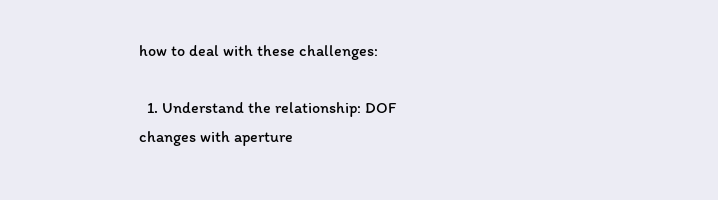how to deal with these challenges:

  1. Understand the relationship: DOF changes with aperture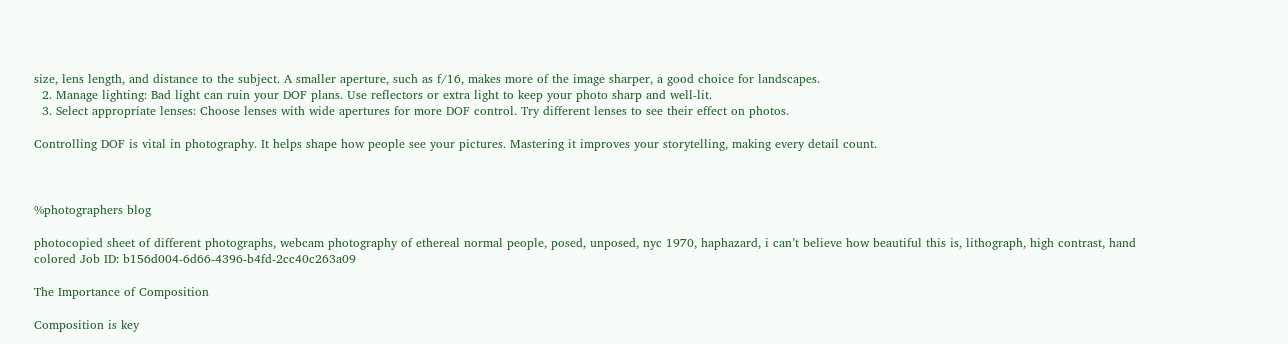size, lens length, and distance to the subject. A smaller aperture, such as f/16, makes more of the image sharper, a good choice for landscapes.
  2. Manage lighting: Bad light can ruin your DOF plans. Use reflectors or extra light to keep your photo sharp and well-lit.
  3. Select appropriate lenses: Choose lenses with wide apertures for more DOF control. Try different lenses to see their effect on photos.

Controlling DOF is vital in photography. It helps shape how people see your pictures. Mastering it improves your storytelling, making every detail count.



%photographers blog

photocopied sheet of different photographs, webcam photography of ethereal normal people, posed, unposed, nyc 1970, haphazard, i can’t believe how beautiful this is, lithograph, high contrast, hand colored Job ID: b156d004-6d66-4396-b4fd-2cc40c263a09

The Importance of Composition

Composition is key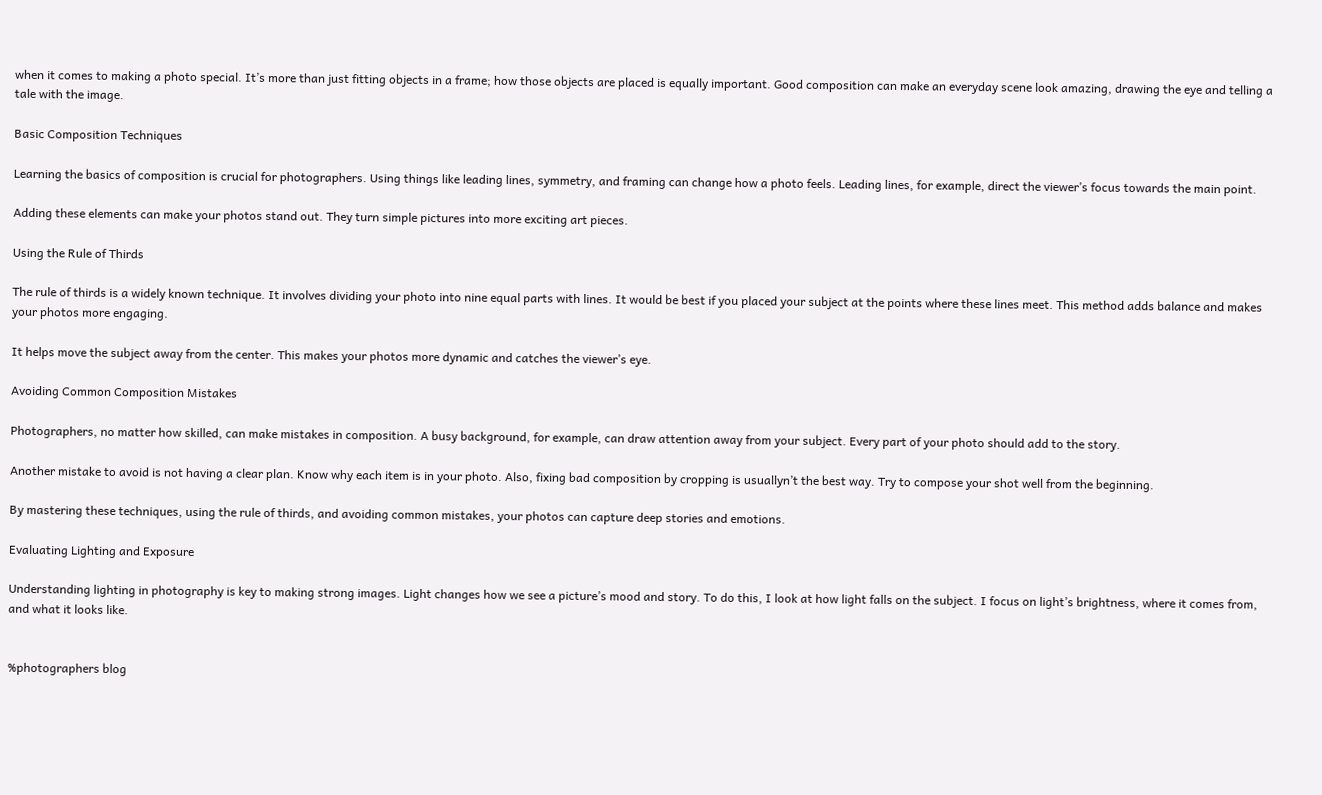when it comes to making a photo special. It’s more than just fitting objects in a frame; how those objects are placed is equally important. Good composition can make an everyday scene look amazing, drawing the eye and telling a tale with the image.

Basic Composition Techniques

Learning the basics of composition is crucial for photographers. Using things like leading lines, symmetry, and framing can change how a photo feels. Leading lines, for example, direct the viewer’s focus towards the main point.

Adding these elements can make your photos stand out. They turn simple pictures into more exciting art pieces.

Using the Rule of Thirds

The rule of thirds is a widely known technique. It involves dividing your photo into nine equal parts with lines. It would be best if you placed your subject at the points where these lines meet. This method adds balance and makes your photos more engaging.

It helps move the subject away from the center. This makes your photos more dynamic and catches the viewer’s eye.

Avoiding Common Composition Mistakes

Photographers, no matter how skilled, can make mistakes in composition. A busy background, for example, can draw attention away from your subject. Every part of your photo should add to the story.

Another mistake to avoid is not having a clear plan. Know why each item is in your photo. Also, fixing bad composition by cropping is usuallyn’t the best way. Try to compose your shot well from the beginning.

By mastering these techniques, using the rule of thirds, and avoiding common mistakes, your photos can capture deep stories and emotions.

Evaluating Lighting and Exposure

Understanding lighting in photography is key to making strong images. Light changes how we see a picture’s mood and story. To do this, I look at how light falls on the subject. I focus on light’s brightness, where it comes from, and what it looks like.


%photographers blog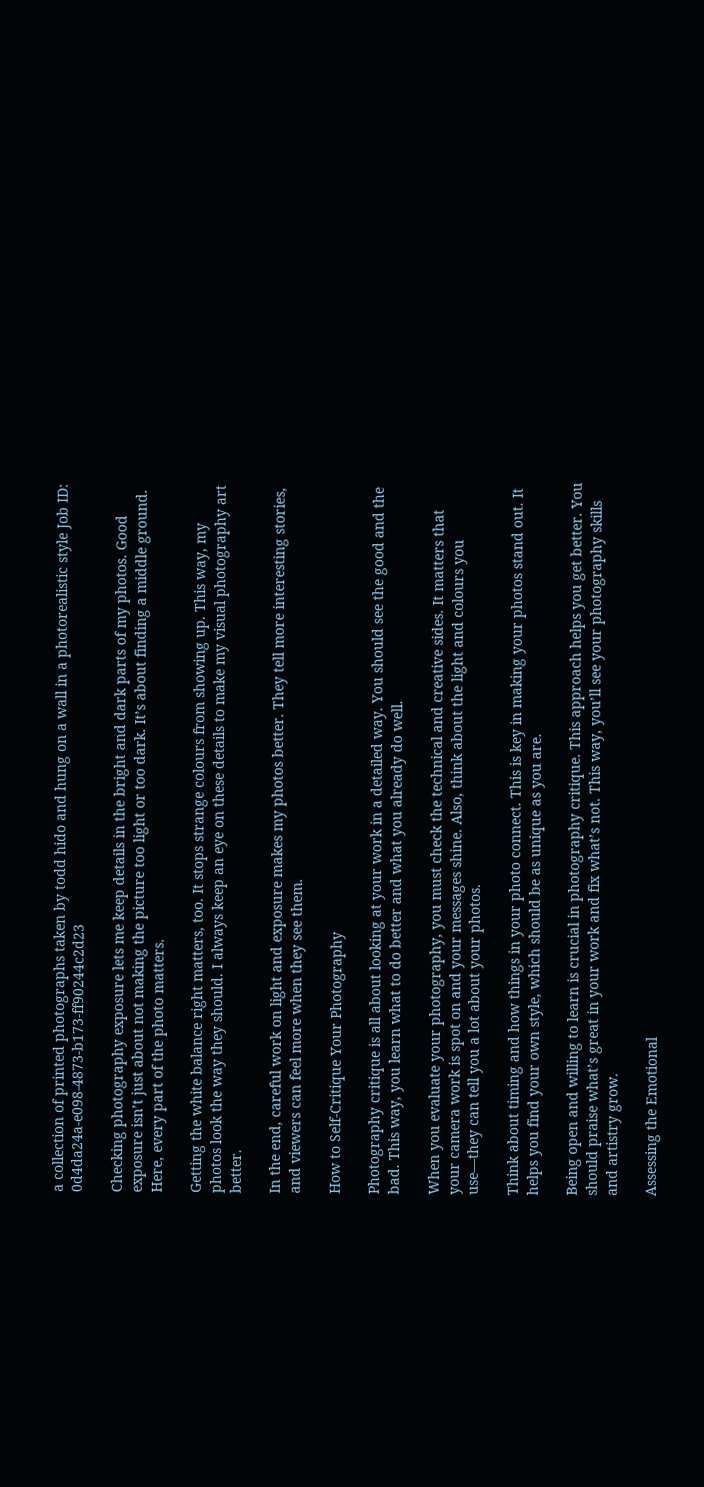a collection of printed photographs taken by todd hido and hung on a wall in a photorealistic style Job ID: 0d4da24a-e098-4873-b173-ff90244c2d23

Checking photography exposure lets me keep details in the bright and dark parts of my photos. Good exposure isn’t just about not making the picture too light or too dark. It’s about finding a middle ground. Here, every part of the photo matters.

Getting the white balance right matters, too. It stops strange colours from showing up. This way, my photos look the way they should. I always keep an eye on these details to make my visual photography art better.

In the end, careful work on light and exposure makes my photos better. They tell more interesting stories, and viewers can feel more when they see them.

How to Self-Critique Your Photography

Photography critique is all about looking at your work in a detailed way. You should see the good and the bad. This way, you learn what to do better and what you already do well.

When you evaluate your photography, you must check the technical and creative sides. It matters that your camera work is spot on and your messages shine. Also, think about the light and colours you use—they can tell you a lot about your photos.

Think about timing and how things in your photo connect. This is key in making your photos stand out. It helps you find your own style, which should be as unique as you are.

Being open and willing to learn is crucial in photography critique. This approach helps you get better. You should praise what’s great in your work and fix what’s not. This way, you’ll see your photography skills and artistry grow.

Assessing the Emotional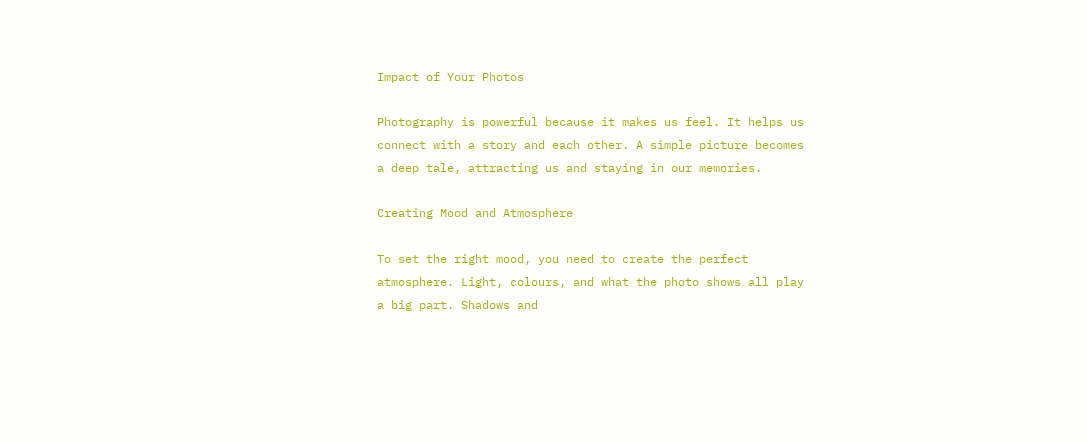Impact of Your Photos

Photography is powerful because it makes us feel. It helps us connect with a story and each other. A simple picture becomes a deep tale, attracting us and staying in our memories.

Creating Mood and Atmosphere

To set the right mood, you need to create the perfect atmosphere. Light, colours, and what the photo shows all play a big part. Shadows and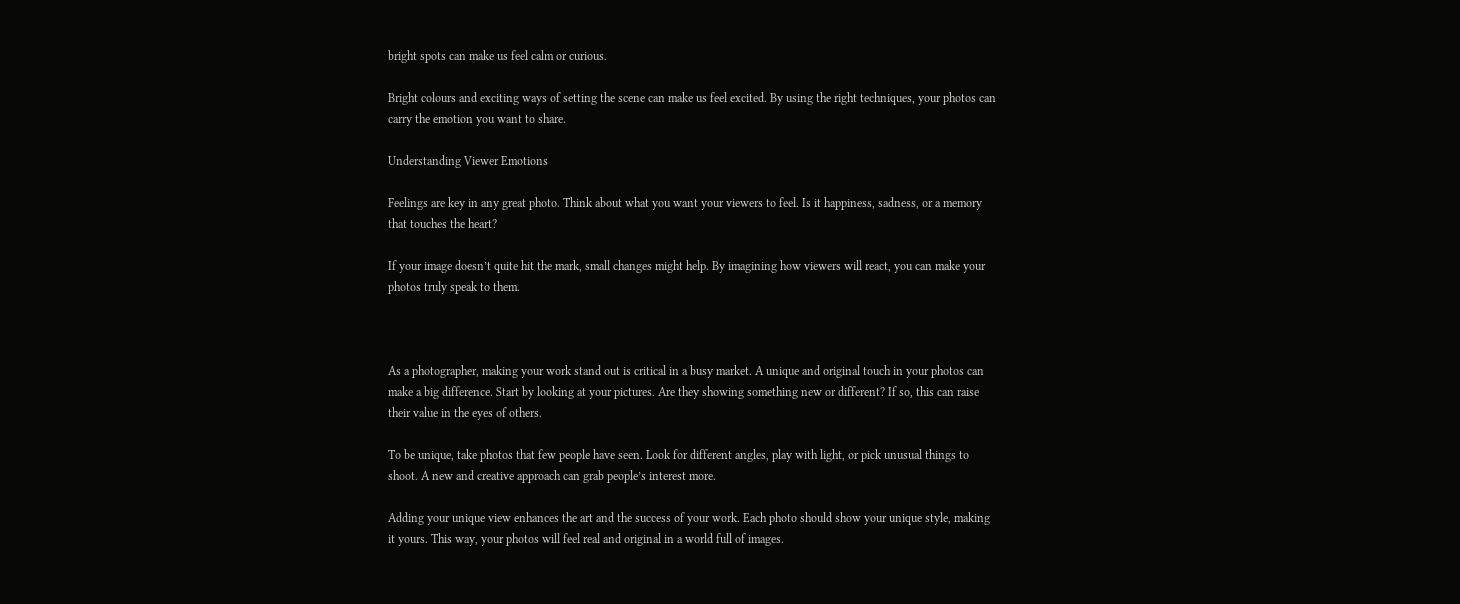bright spots can make us feel calm or curious.

Bright colours and exciting ways of setting the scene can make us feel excited. By using the right techniques, your photos can carry the emotion you want to share.

Understanding Viewer Emotions

Feelings are key in any great photo. Think about what you want your viewers to feel. Is it happiness, sadness, or a memory that touches the heart?

If your image doesn’t quite hit the mark, small changes might help. By imagining how viewers will react, you can make your photos truly speak to them.



As a photographer, making your work stand out is critical in a busy market. A unique and original touch in your photos can make a big difference. Start by looking at your pictures. Are they showing something new or different? If so, this can raise their value in the eyes of others.

To be unique, take photos that few people have seen. Look for different angles, play with light, or pick unusual things to shoot. A new and creative approach can grab people’s interest more.

Adding your unique view enhances the art and the success of your work. Each photo should show your unique style, making it yours. This way, your photos will feel real and original in a world full of images.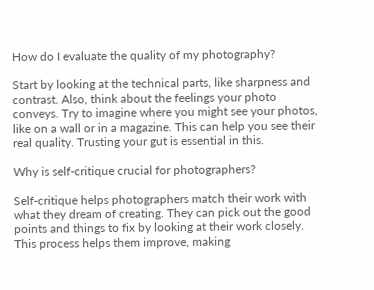How do I evaluate the quality of my photography?

Start by looking at the technical parts, like sharpness and contrast. Also, think about the feelings your photo conveys. Try to imagine where you might see your photos, like on a wall or in a magazine. This can help you see their real quality. Trusting your gut is essential in this.

Why is self-critique crucial for photographers?

Self-critique helps photographers match their work with what they dream of creating. They can pick out the good points and things to fix by looking at their work closely. This process helps them improve, making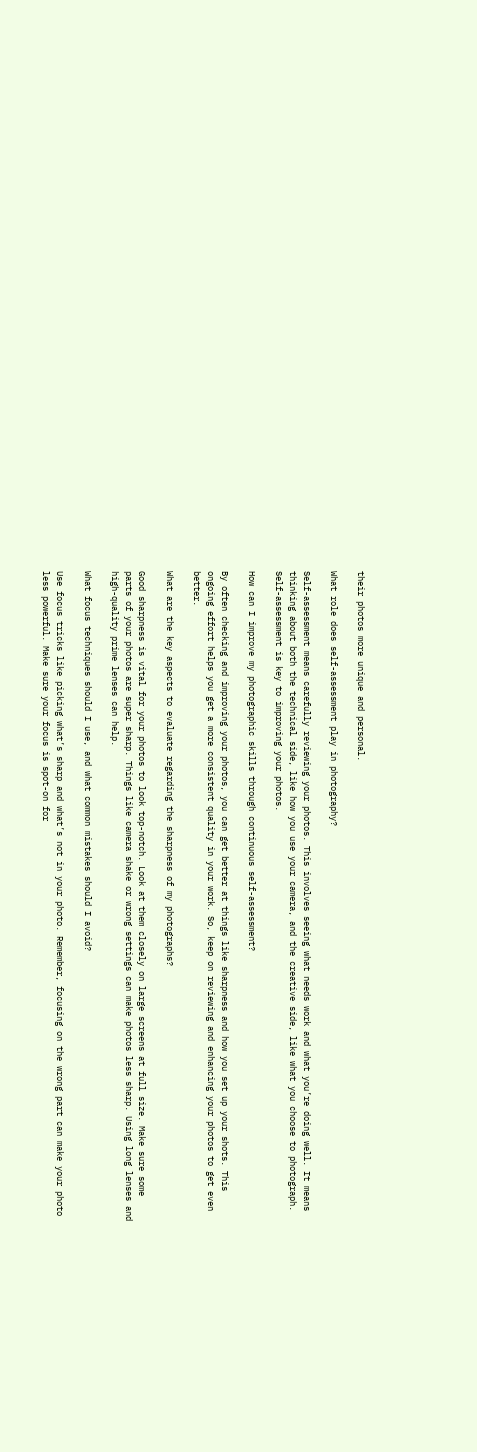their photos more unique and personal.

What role does self-assessment play in photography?

Self-assessment means carefully reviewing your photos. This involves seeing what needs work and what you’re doing well. It means thinking about both the technical side, like how you use your camera, and the creative side, like what you choose to photograph. Self-assessment is key to improving your photos.

How can I improve my photographic skills through continuous self-assessment?

By often checking and improving your photos, you can get better at things like sharpness and how you set up your shots. This ongoing effort helps you get a more consistent quality in your work. So, keep on reviewing and enhancing your photos to get even better.

What are the key aspects to evaluate regarding the sharpness of my photographs?

Good sharpness is vital for your photos to look top-notch. Look at them closely on large screens at full size. Make sure some parts of your photos are super sharp. Things like camera shake or wrong settings can make photos less sharp. Using long lenses and high-quality prime lenses can help.

What focus techniques should I use, and what common mistakes should I avoid?

Use focus tricks like picking what’s sharp and what’s not in your photo. Remember, focusing on the wrong part can make your photo less powerful. Make sure your focus is spot-on for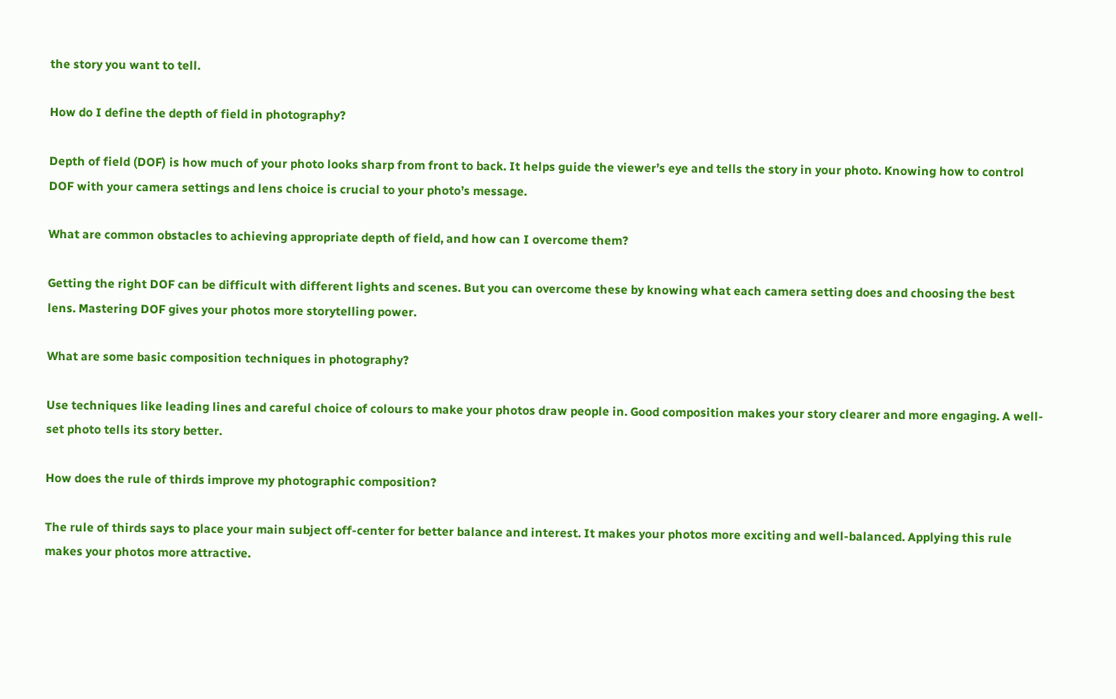the story you want to tell.

How do I define the depth of field in photography?

Depth of field (DOF) is how much of your photo looks sharp from front to back. It helps guide the viewer’s eye and tells the story in your photo. Knowing how to control DOF with your camera settings and lens choice is crucial to your photo’s message.

What are common obstacles to achieving appropriate depth of field, and how can I overcome them?

Getting the right DOF can be difficult with different lights and scenes. But you can overcome these by knowing what each camera setting does and choosing the best lens. Mastering DOF gives your photos more storytelling power.

What are some basic composition techniques in photography?

Use techniques like leading lines and careful choice of colours to make your photos draw people in. Good composition makes your story clearer and more engaging. A well-set photo tells its story better.

How does the rule of thirds improve my photographic composition?

The rule of thirds says to place your main subject off-center for better balance and interest. It makes your photos more exciting and well-balanced. Applying this rule makes your photos more attractive.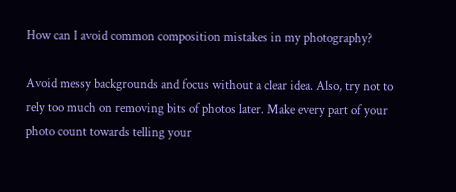How can I avoid common composition mistakes in my photography?

Avoid messy backgrounds and focus without a clear idea. Also, try not to rely too much on removing bits of photos later. Make every part of your photo count towards telling your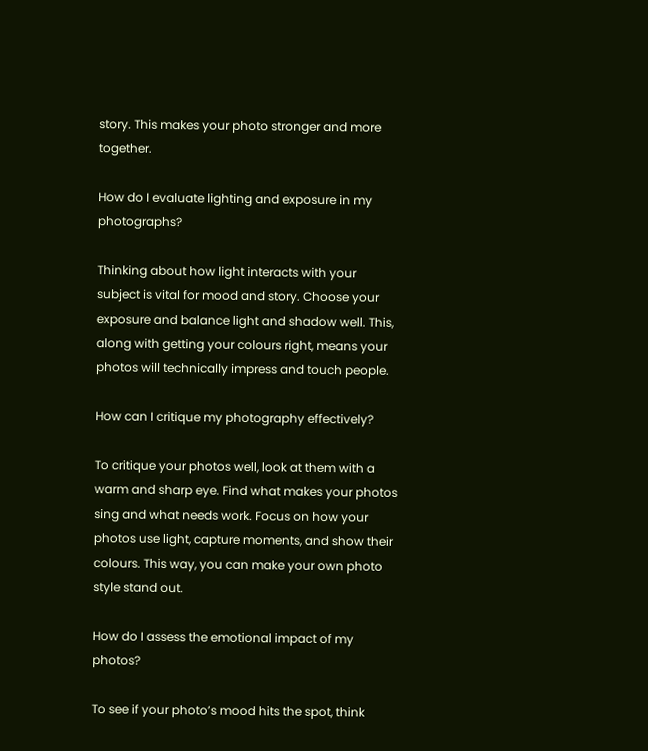story. This makes your photo stronger and more together.

How do I evaluate lighting and exposure in my photographs?

Thinking about how light interacts with your subject is vital for mood and story. Choose your exposure and balance light and shadow well. This, along with getting your colours right, means your photos will technically impress and touch people.

How can I critique my photography effectively?

To critique your photos well, look at them with a warm and sharp eye. Find what makes your photos sing and what needs work. Focus on how your photos use light, capture moments, and show their colours. This way, you can make your own photo style stand out.

How do I assess the emotional impact of my photos?

To see if your photo’s mood hits the spot, think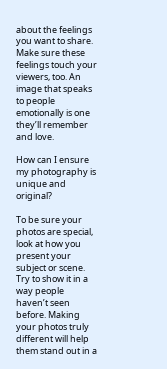about the feelings you want to share. Make sure these feelings touch your viewers, too. An image that speaks to people emotionally is one they’ll remember and love.

How can I ensure my photography is unique and original?

To be sure your photos are special, look at how you present your subject or scene. Try to show it in a way people haven’t seen before. Making your photos truly different will help them stand out in a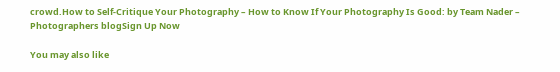crowd.How to Self-Critique Your Photography – How to Know If Your Photography Is Good: by Team Nader – Photographers blogSign Up Now

You may also like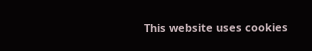This website uses cookies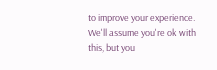to improve your experience. We'll assume you're ok with this, but you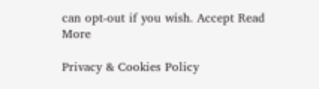can opt-out if you wish. Accept Read More

Privacy & Cookies Policy